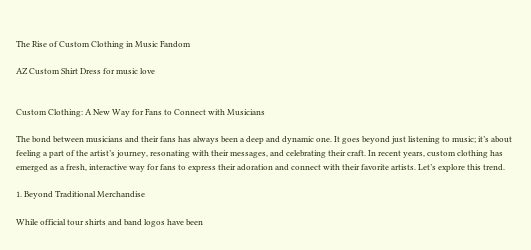The Rise of Custom Clothing in Music Fandom

AZ Custom Shirt Dress for music love


Custom Clothing: A New Way for Fans to Connect with Musicians

The bond between musicians and their fans has always been a deep and dynamic one. It goes beyond just listening to music; it’s about feeling a part of the artist’s journey, resonating with their messages, and celebrating their craft. In recent years, custom clothing has emerged as a fresh, interactive way for fans to express their adoration and connect with their favorite artists. Let’s explore this trend.

1. Beyond Traditional Merchandise

While official tour shirts and band logos have been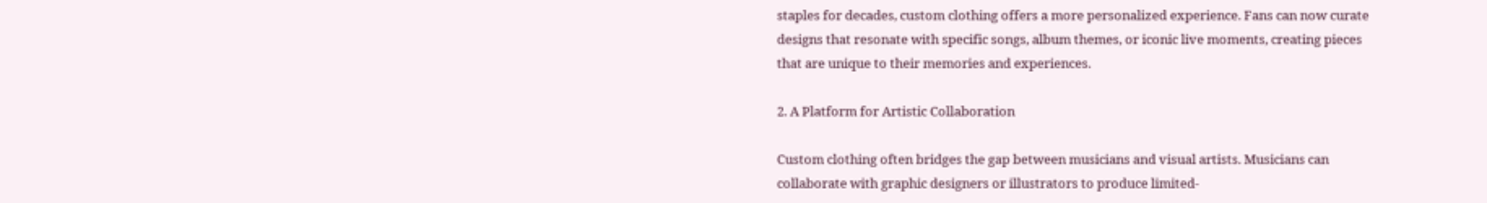staples for decades, custom clothing offers a more personalized experience. Fans can now curate designs that resonate with specific songs, album themes, or iconic live moments, creating pieces that are unique to their memories and experiences.

2. A Platform for Artistic Collaboration

Custom clothing often bridges the gap between musicians and visual artists. Musicians can collaborate with graphic designers or illustrators to produce limited-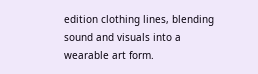edition clothing lines, blending sound and visuals into a wearable art form.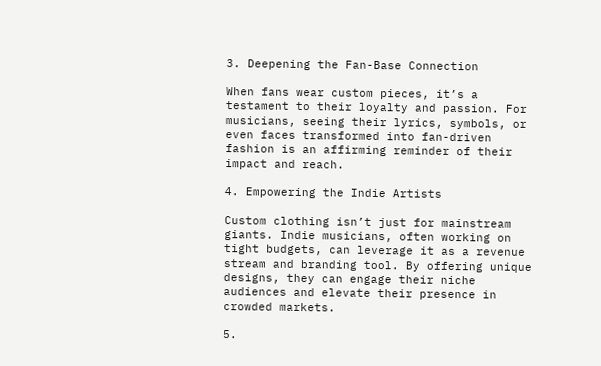3. Deepening the Fan-Base Connection

When fans wear custom pieces, it’s a testament to their loyalty and passion. For musicians, seeing their lyrics, symbols, or even faces transformed into fan-driven fashion is an affirming reminder of their impact and reach.

4. Empowering the Indie Artists

Custom clothing isn’t just for mainstream giants. Indie musicians, often working on tight budgets, can leverage it as a revenue stream and branding tool. By offering unique designs, they can engage their niche audiences and elevate their presence in crowded markets.

5.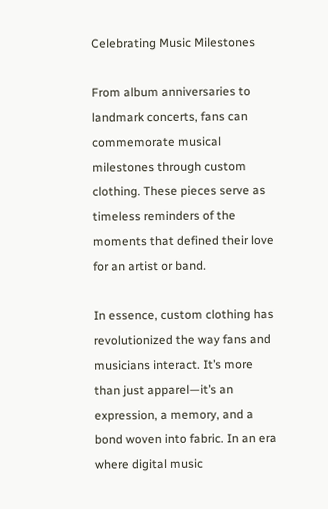Celebrating Music Milestones

From album anniversaries to landmark concerts, fans can commemorate musical milestones through custom clothing. These pieces serve as timeless reminders of the moments that defined their love for an artist or band.

In essence, custom clothing has revolutionized the way fans and musicians interact. It’s more than just apparel—it’s an expression, a memory, and a bond woven into fabric. In an era where digital music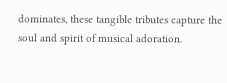dominates, these tangible tributes capture the soul and spirit of musical adoration.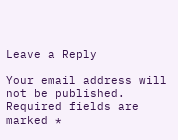Leave a Reply

Your email address will not be published. Required fields are marked *